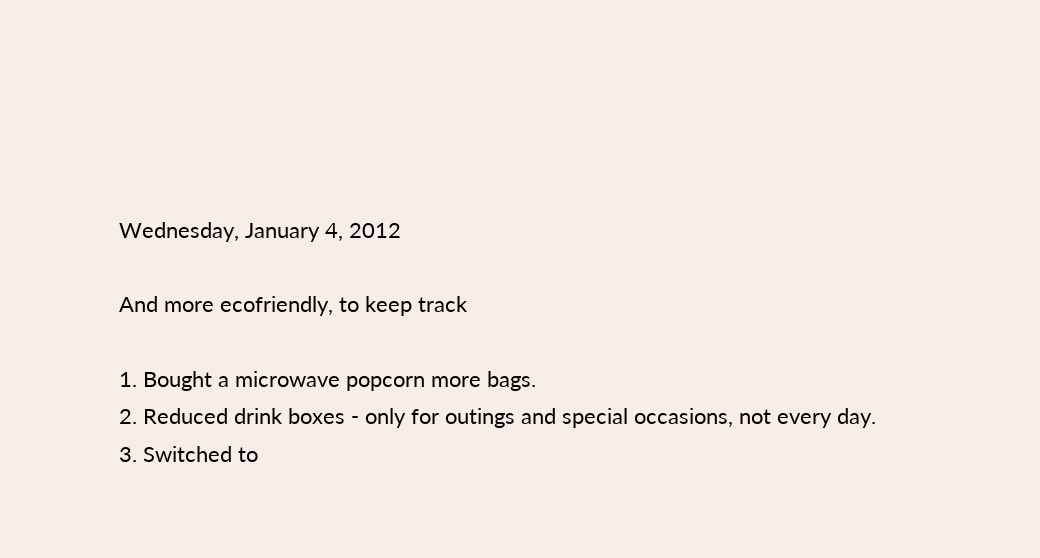Wednesday, January 4, 2012

And more ecofriendly, to keep track

1. Bought a microwave popcorn more bags.
2. Reduced drink boxes - only for outings and special occasions, not every day.
3. Switched to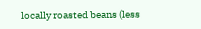locally roasted beans (less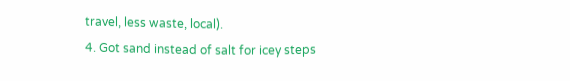travel, less waste, local).
4. Got sand instead of salt for icey steps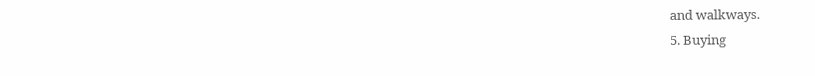and walkways.
5. Buying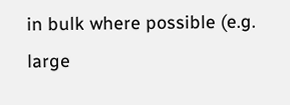in bulk where possible (e.g. large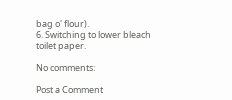bag o' flour).
6. Switching to lower bleach toilet paper.

No comments:

Post a Comment